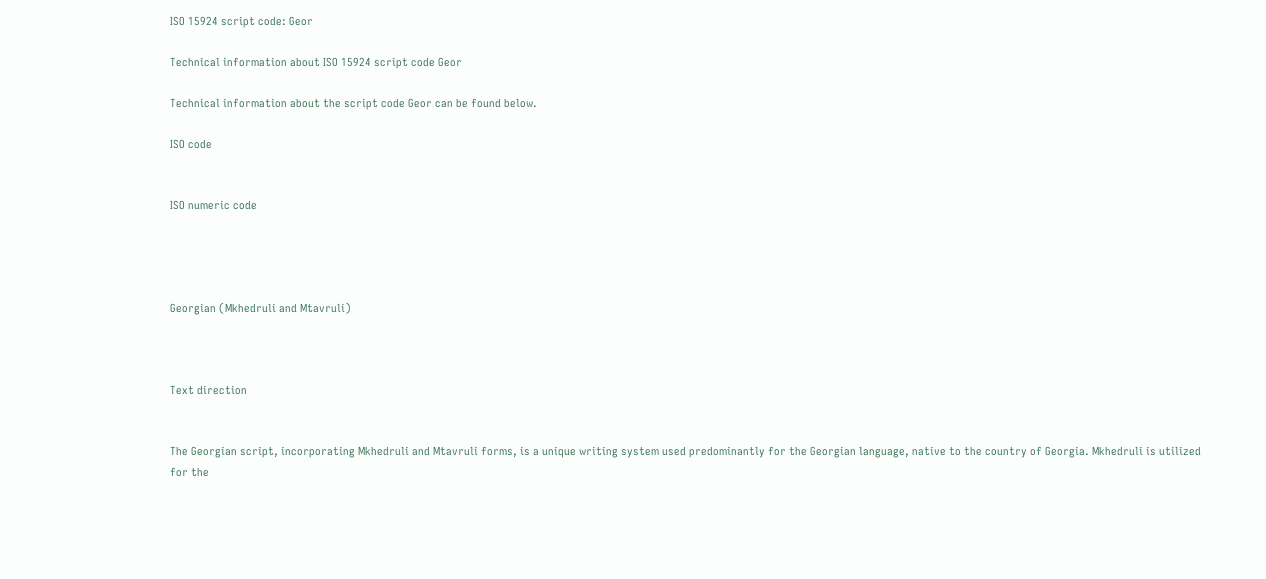ISO 15924 script code: Geor

Technical information about ISO 15924 script code Geor

Technical information about the script code Geor can be found below.

ISO code


ISO numeric code




Georgian (Mkhedruli and Mtavruli)



Text direction


The Georgian script, incorporating Mkhedruli and Mtavruli forms, is a unique writing system used predominantly for the Georgian language, native to the country of Georgia. Mkhedruli is utilized for the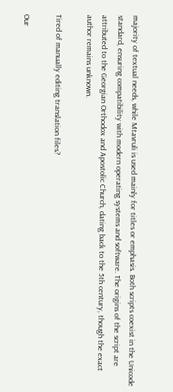majority of textual needs, while Mtavruli is used mainly for titles or emphasis. Both scripts coexist in the Unicode standard, ensuring compatibility with modern operating systems and software. The origins of the script are attributed to the Georgian Orthodox and Apostolic Church, dating back to the 5th century, though the exact author remains unknown.

Tired of manually editing translation files?

Our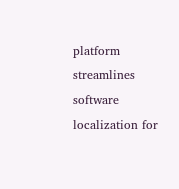platform streamlines software localization for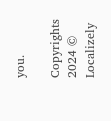you.

Copyrights 2024 © Localizely